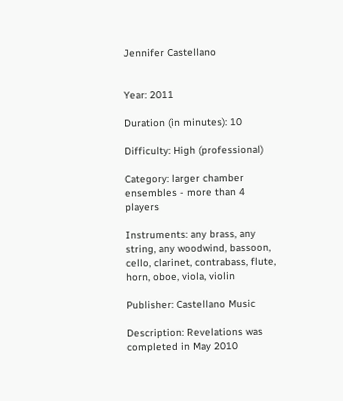Jennifer Castellano


Year: 2011

Duration (in minutes): 10

Difficulty: High (professional)

Category: larger chamber ensembles - more than 4 players

Instruments: any brass, any string, any woodwind, bassoon, cello, clarinet, contrabass, flute, horn, oboe, viola, violin

Publisher: Castellano Music

Description: Revelations was completed in May 2010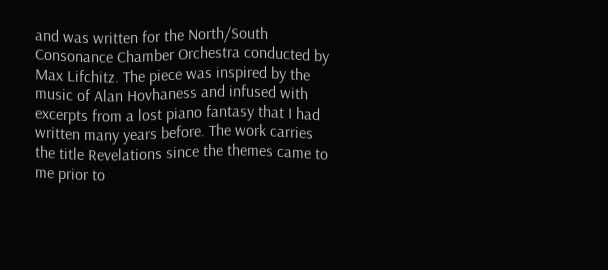and was written for the North/South Consonance Chamber Orchestra conducted by Max Lifchitz. The piece was inspired by the music of Alan Hovhaness and infused with excerpts from a lost piano fantasy that I had written many years before. The work carries the title Revelations since the themes came to me prior to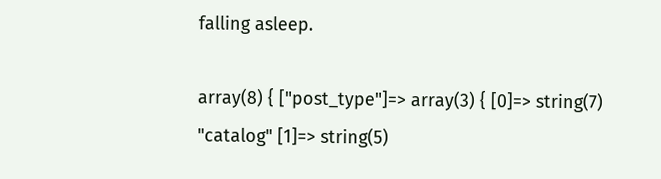falling asleep.

array(8) { ["post_type"]=> array(3) { [0]=> string(7) "catalog" [1]=> string(5)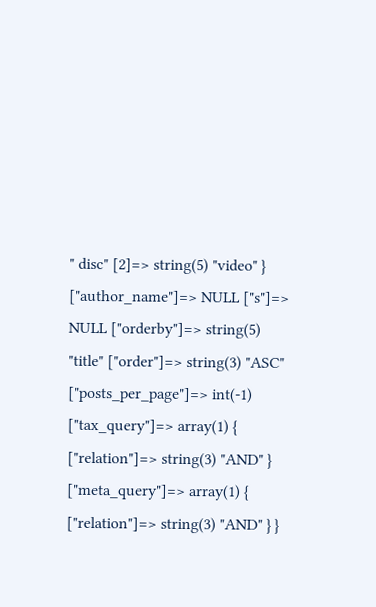" disc" [2]=> string(5) "video" } ["author_name"]=> NULL ["s"]=> NULL ["orderby"]=> string(5) "title" ["order"]=> string(3) "ASC" ["posts_per_page"]=> int(-1) ["tax_query"]=> array(1) { ["relation"]=> string(3) "AND" } ["meta_query"]=> array(1) { ["relation"]=> string(3) "AND" } }